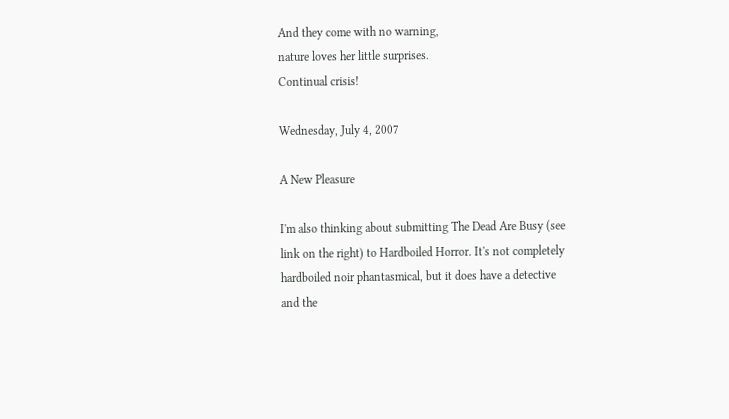And they come with no warning,
nature loves her little surprises.
Continual crisis!

Wednesday, July 4, 2007

A New Pleasure

I'm also thinking about submitting The Dead Are Busy (see link on the right) to Hardboiled Horror. It's not completely hardboiled noir phantasmical, but it does have a detective and the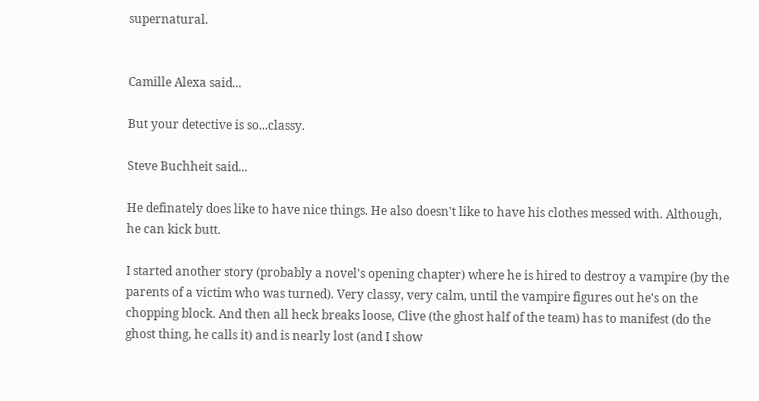supernatural.


Camille Alexa said...

But your detective is so...classy.

Steve Buchheit said...

He definately does like to have nice things. He also doesn't like to have his clothes messed with. Although, he can kick butt.

I started another story (probably a novel's opening chapter) where he is hired to destroy a vampire (by the parents of a victim who was turned). Very classy, very calm, until the vampire figures out he's on the chopping block. And then all heck breaks loose, Clive (the ghost half of the team) has to manifest (do the ghost thing, he calls it) and is nearly lost (and I show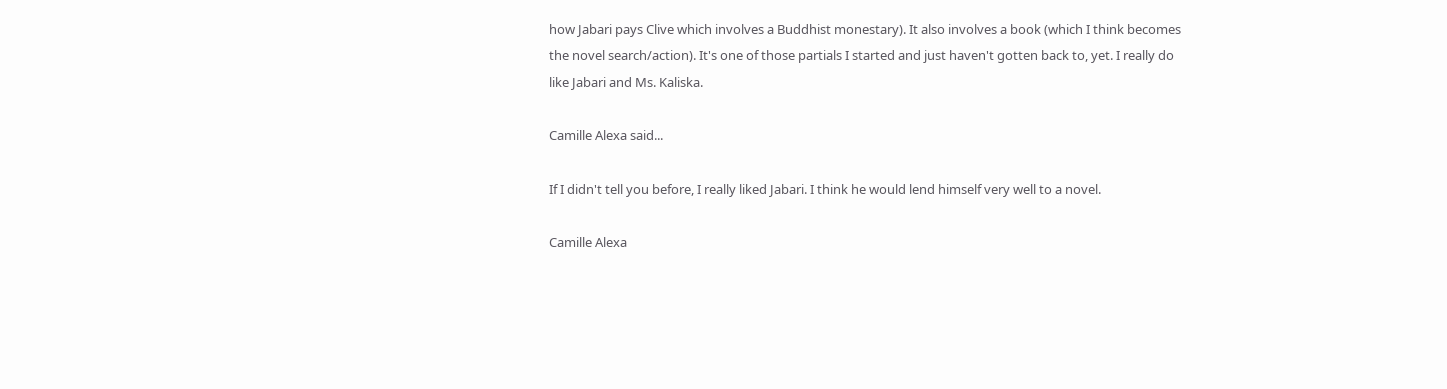how Jabari pays Clive which involves a Buddhist monestary). It also involves a book (which I think becomes the novel search/action). It's one of those partials I started and just haven't gotten back to, yet. I really do like Jabari and Ms. Kaliska.

Camille Alexa said...

If I didn't tell you before, I really liked Jabari. I think he would lend himself very well to a novel.

Camille Alexa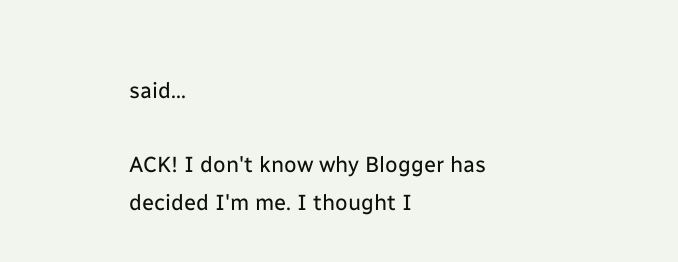said...

ACK! I don't know why Blogger has decided I'm me. I thought I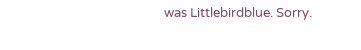was Littlebirdblue. Sorry.